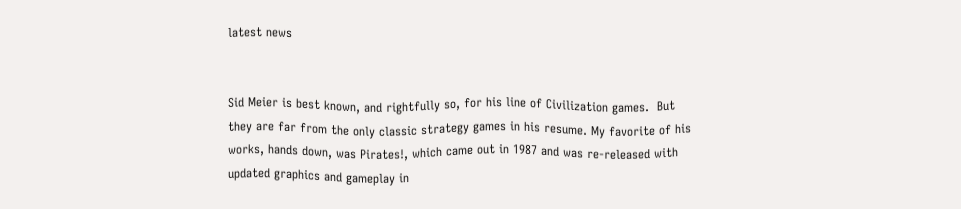latest news


Sid Meier is best known, and rightfully so, for his line of Civilization games.  But they are far from the only classic strategy games in his resume. My favorite of his works, hands down, was Pirates!, which came out in 1987 and was re-released with updated graphics and gameplay in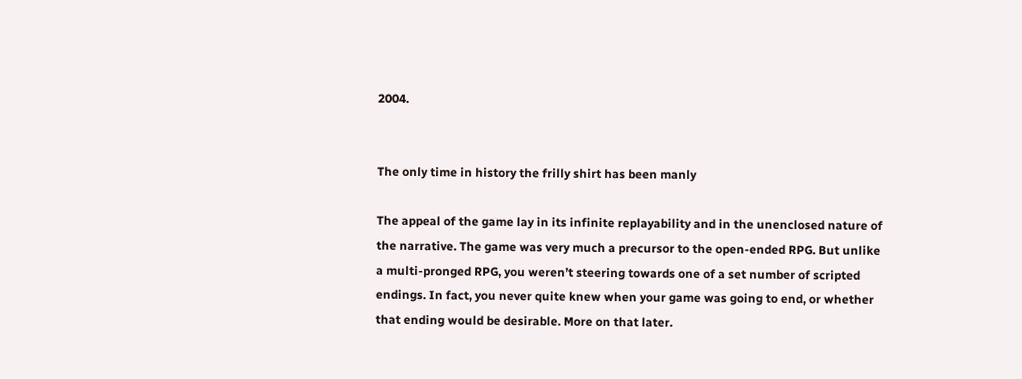2004.


The only time in history the frilly shirt has been manly

The appeal of the game lay in its infinite replayability and in the unenclosed nature of the narrative. The game was very much a precursor to the open-ended RPG. But unlike a multi-pronged RPG, you weren’t steering towards one of a set number of scripted endings. In fact, you never quite knew when your game was going to end, or whether that ending would be desirable. More on that later.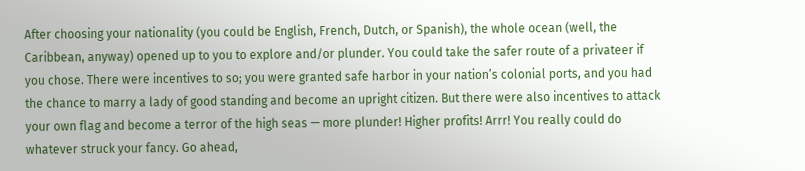After choosing your nationality (you could be English, French, Dutch, or Spanish), the whole ocean (well, the Caribbean, anyway) opened up to you to explore and/or plunder. You could take the safer route of a privateer if you chose. There were incentives to so; you were granted safe harbor in your nation’s colonial ports, and you had the chance to marry a lady of good standing and become an upright citizen. But there were also incentives to attack your own flag and become a terror of the high seas — more plunder! Higher profits! Arrr! You really could do whatever struck your fancy. Go ahead,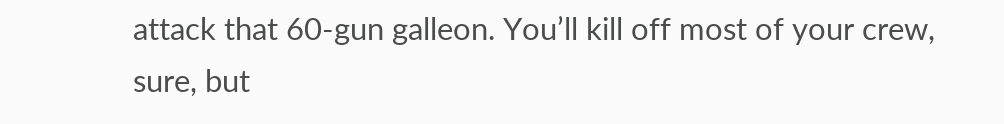attack that 60-gun galleon. You’ll kill off most of your crew, sure, but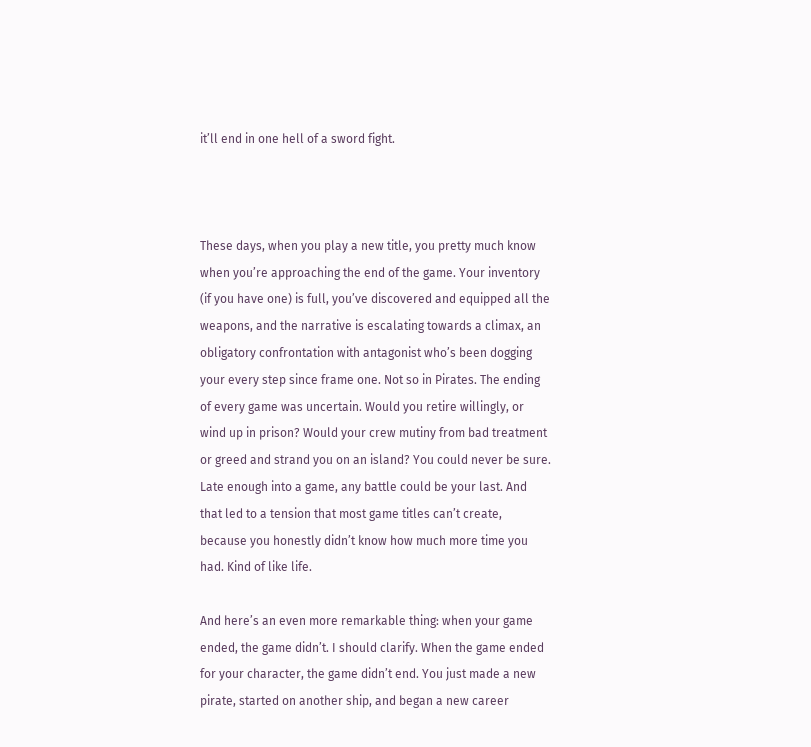it’ll end in one hell of a sword fight.



These days, when you play a new title, you pretty much know when you’re approaching the end of the game. Your inventory (if you have one) is full, you’ve discovered and equipped all the weapons, and the narrative is escalating towards a climax, an obligatory confrontation with antagonist who’s been dogging your every step since frame one. Not so in Pirates. The ending of every game was uncertain. Would you retire willingly, or wind up in prison? Would your crew mutiny from bad treatment or greed and strand you on an island? You could never be sure. Late enough into a game, any battle could be your last. And that led to a tension that most game titles can’t create, because you honestly didn’t know how much more time you had. Kind of like life.

And here’s an even more remarkable thing: when your game ended, the game didn’t. I should clarify. When the game ended for your character, the game didn’t end. You just made a new pirate, started on another ship, and began a new career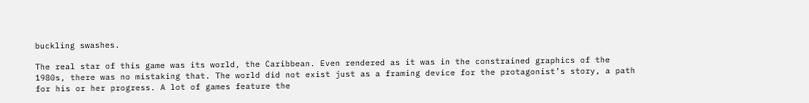buckling swashes.

The real star of this game was its world, the Caribbean. Even rendered as it was in the constrained graphics of the 1980s, there was no mistaking that. The world did not exist just as a framing device for the protagonist’s story, a path for his or her progress. A lot of games feature the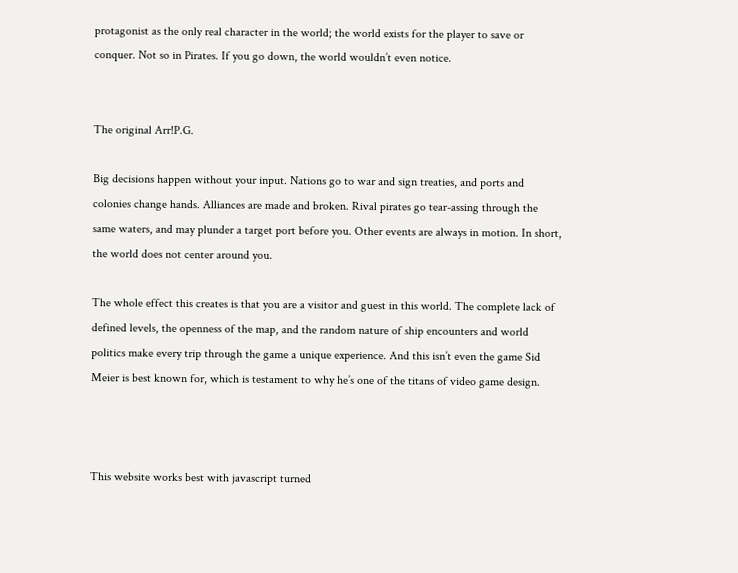protagonist as the only real character in the world; the world exists for the player to save or conquer. Not so in Pirates. If you go down, the world wouldn’t even notice.


The original Arr!P.G.

Big decisions happen without your input. Nations go to war and sign treaties, and ports and colonies change hands. Alliances are made and broken. Rival pirates go tear-assing through the same waters, and may plunder a target port before you. Other events are always in motion. In short, the world does not center around you.

The whole effect this creates is that you are a visitor and guest in this world. The complete lack of defined levels, the openness of the map, and the random nature of ship encounters and world politics make every trip through the game a unique experience. And this isn’t even the game Sid Meier is best known for, which is testament to why he’s one of the titans of video game design.



This website works best with javascript turned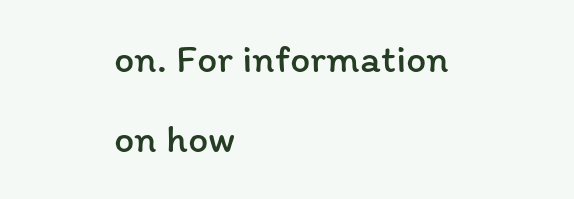on. For information on how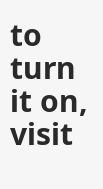to turn it on, visit